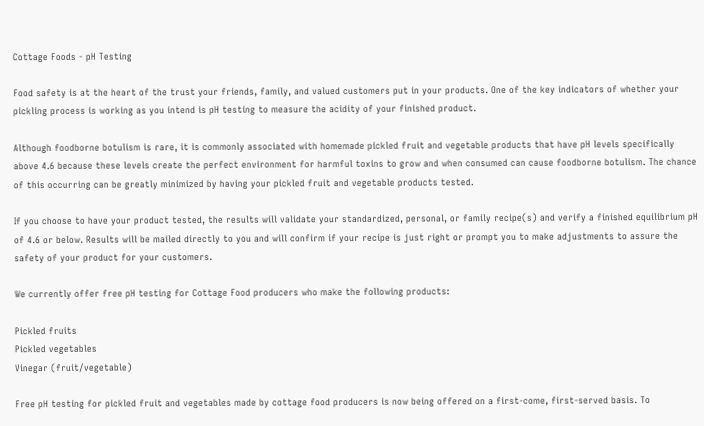Cottage Foods - pH Testing

Food safety is at the heart of the trust your friends, family, and valued customers put in your products. One of the key indicators of whether your pickling process is working as you intend is pH testing to measure the acidity of your finished product.

Although foodborne botulism is rare, it is commonly associated with homemade pickled fruit and vegetable products that have pH levels specifically above 4.6 because these levels create the perfect environment for harmful toxins to grow and when consumed can cause foodborne botulism. The chance of this occurring can be greatly minimized by having your pickled fruit and vegetable products tested.

If you choose to have your product tested, the results will validate your standardized, personal, or family recipe(s) and verify a finished equilibrium pH of 4.6 or below. Results will be mailed directly to you and will confirm if your recipe is just right or prompt you to make adjustments to assure the safety of your product for your customers.

We currently offer free pH testing for Cottage Food producers who make the following products:

Pickled fruits
Pickled vegetables
Vinegar (fruit/vegetable)

Free pH testing for pickled fruit and vegetables made by cottage food producers is now being offered on a first-come, first-served basis. To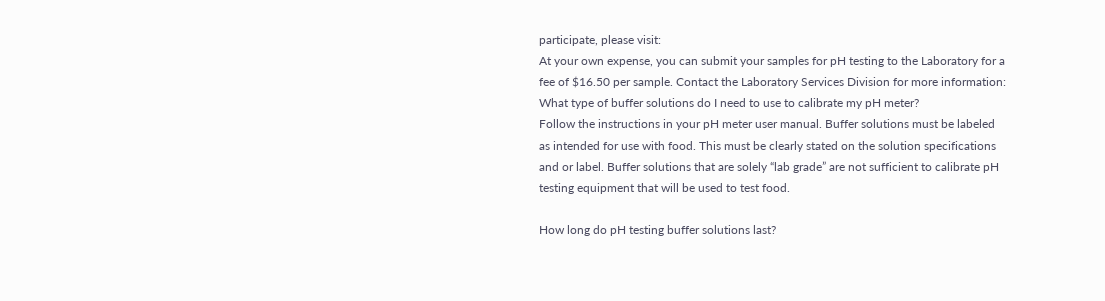participate, please visit:
At your own expense, you can submit your samples for pH testing to the Laboratory for a fee of $16.50 per sample. Contact the Laboratory Services Division for more information:
What type of buffer solutions do I need to use to calibrate my pH meter?
Follow the instructions in your pH meter user manual. Buffer solutions must be labeled as intended for use with food. This must be clearly stated on the solution specifications and or label. Buffer solutions that are solely “lab grade” are not sufficient to calibrate pH testing equipment that will be used to test food.

How long do pH testing buffer solutions last?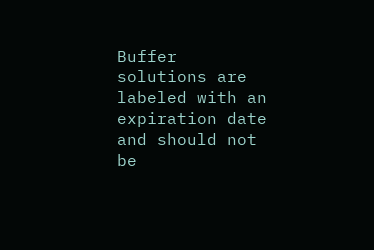Buffer solutions are labeled with an expiration date and should not be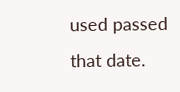used passed that date.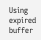Using expired buffer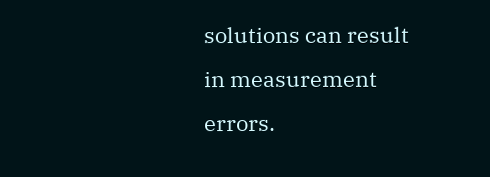solutions can result in measurement errors.